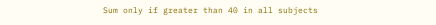Sum only if greater than 40 in all subjects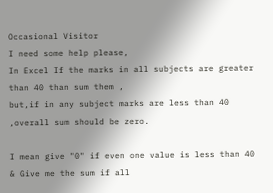Occasional Visitor
I need some help please,
In Excel If the marks in all subjects are greater than 40 than sum them ,
but,if in any subject marks are less than 40 ,overall sum should be zero.

I mean give "0" if even one value is less than 40
& Give me the sum if all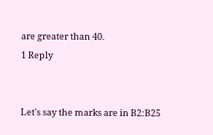are greater than 40.
1 Reply


Let's say the marks are in B2:B25